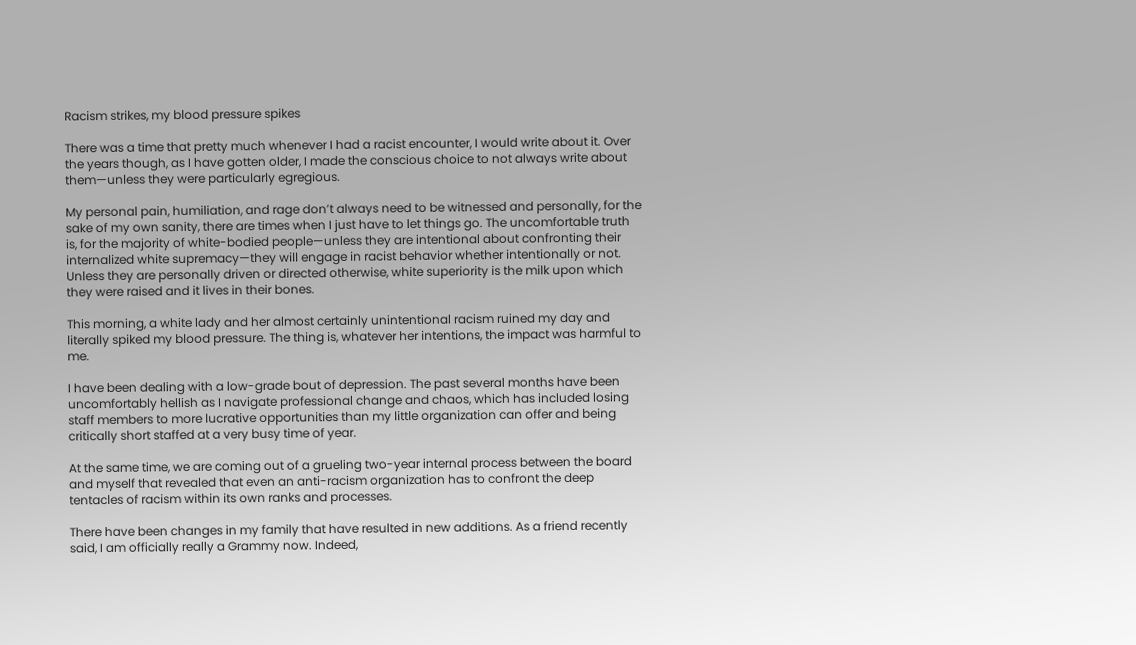Racism strikes, my blood pressure spikes

There was a time that pretty much whenever I had a racist encounter, I would write about it. Over the years though, as I have gotten older, I made the conscious choice to not always write about them—unless they were particularly egregious.

My personal pain, humiliation, and rage don’t always need to be witnessed and personally, for the sake of my own sanity, there are times when I just have to let things go. The uncomfortable truth is, for the majority of white-bodied people—unless they are intentional about confronting their internalized white supremacy—they will engage in racist behavior whether intentionally or not. Unless they are personally driven or directed otherwise, white superiority is the milk upon which they were raised and it lives in their bones.

This morning, a white lady and her almost certainly unintentional racism ruined my day and literally spiked my blood pressure. The thing is, whatever her intentions, the impact was harmful to me.

I have been dealing with a low-grade bout of depression. The past several months have been uncomfortably hellish as I navigate professional change and chaos, which has included losing staff members to more lucrative opportunities than my little organization can offer and being critically short staffed at a very busy time of year.

At the same time, we are coming out of a grueling two-year internal process between the board and myself that revealed that even an anti-racism organization has to confront the deep tentacles of racism within its own ranks and processes.

There have been changes in my family that have resulted in new additions. As a friend recently said, I am officially really a Grammy now. Indeed,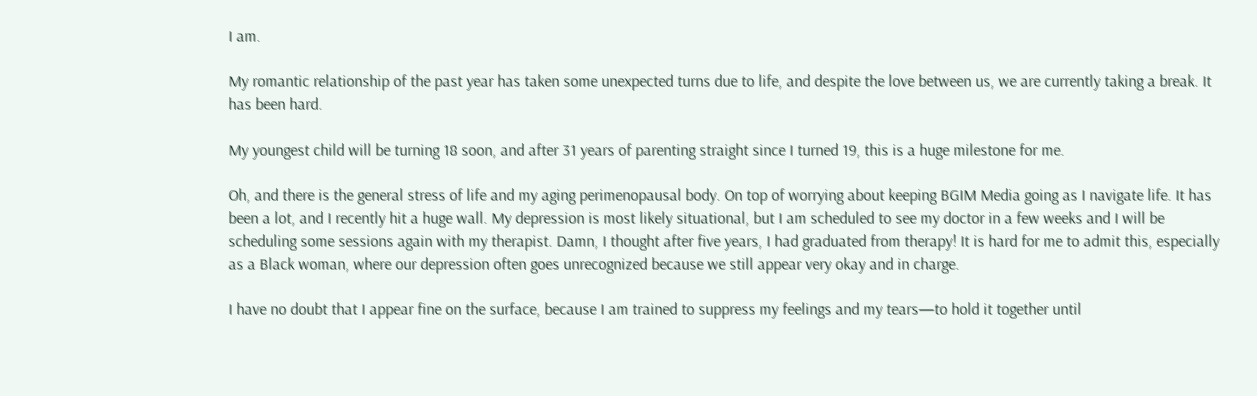I am.

My romantic relationship of the past year has taken some unexpected turns due to life, and despite the love between us, we are currently taking a break. It has been hard.

My youngest child will be turning 18 soon, and after 31 years of parenting straight since I turned 19, this is a huge milestone for me.

Oh, and there is the general stress of life and my aging perimenopausal body. On top of worrying about keeping BGIM Media going as I navigate life. It has been a lot, and I recently hit a huge wall. My depression is most likely situational, but I am scheduled to see my doctor in a few weeks and I will be scheduling some sessions again with my therapist. Damn, I thought after five years, I had graduated from therapy! It is hard for me to admit this, especially as a Black woman, where our depression often goes unrecognized because we still appear very okay and in charge.

I have no doubt that I appear fine on the surface, because I am trained to suppress my feelings and my tears—to hold it together until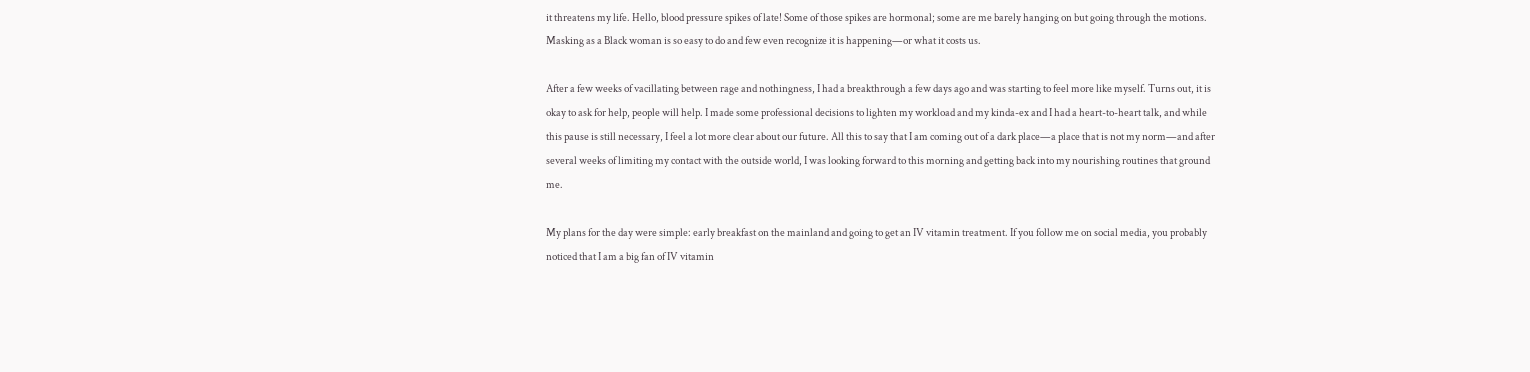it threatens my life. Hello, blood pressure spikes of late! Some of those spikes are hormonal; some are me barely hanging on but going through the motions. Masking as a Black woman is so easy to do and few even recognize it is happening—or what it costs us.

After a few weeks of vacillating between rage and nothingness, I had a breakthrough a few days ago and was starting to feel more like myself. Turns out, it is okay to ask for help, people will help. I made some professional decisions to lighten my workload and my kinda-ex and I had a heart-to-heart talk, and while this pause is still necessary, I feel a lot more clear about our future. All this to say that I am coming out of a dark place—a place that is not my norm—and after several weeks of limiting my contact with the outside world, I was looking forward to this morning and getting back into my nourishing routines that ground me.

My plans for the day were simple: early breakfast on the mainland and going to get an IV vitamin treatment. If you follow me on social media, you probably noticed that I am a big fan of IV vitamin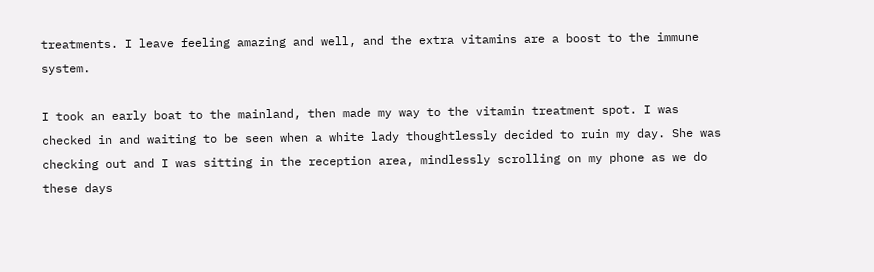treatments. I leave feeling amazing and well, and the extra vitamins are a boost to the immune system.

I took an early boat to the mainland, then made my way to the vitamin treatment spot. I was checked in and waiting to be seen when a white lady thoughtlessly decided to ruin my day. She was checking out and I was sitting in the reception area, mindlessly scrolling on my phone as we do these days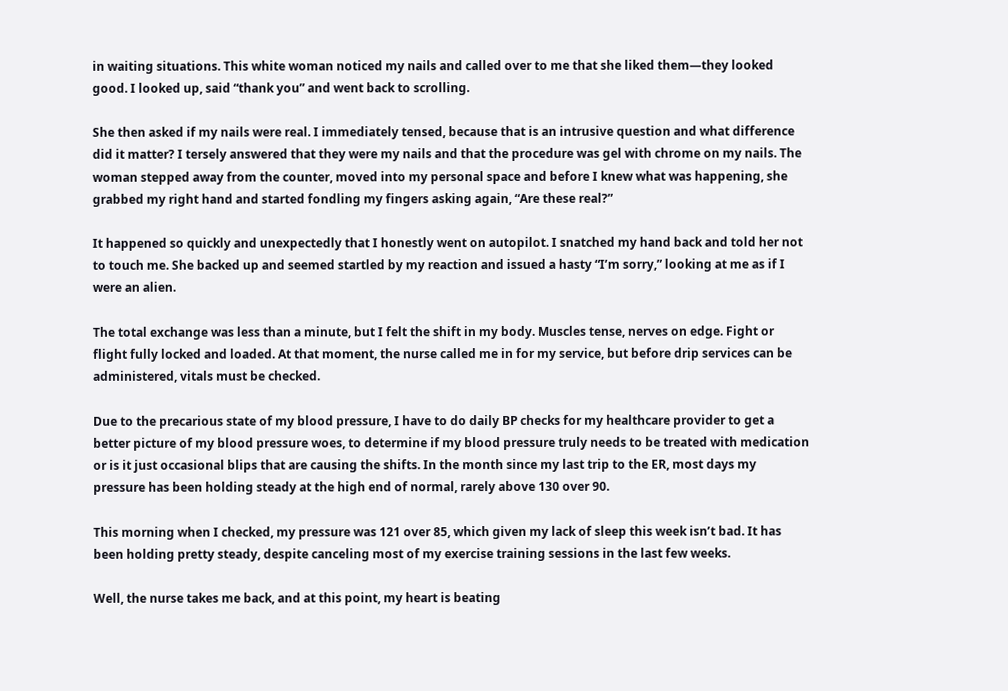in waiting situations. This white woman noticed my nails and called over to me that she liked them—they looked good. I looked up, said “thank you” and went back to scrolling.

She then asked if my nails were real. I immediately tensed, because that is an intrusive question and what difference did it matter? I tersely answered that they were my nails and that the procedure was gel with chrome on my nails. The woman stepped away from the counter, moved into my personal space and before I knew what was happening, she grabbed my right hand and started fondling my fingers asking again, “Are these real?”

It happened so quickly and unexpectedly that I honestly went on autopilot. I snatched my hand back and told her not to touch me. She backed up and seemed startled by my reaction and issued a hasty “I’m sorry,” looking at me as if I were an alien.

The total exchange was less than a minute, but I felt the shift in my body. Muscles tense, nerves on edge. Fight or flight fully locked and loaded. At that moment, the nurse called me in for my service, but before drip services can be administered, vitals must be checked.

Due to the precarious state of my blood pressure, I have to do daily BP checks for my healthcare provider to get a better picture of my blood pressure woes, to determine if my blood pressure truly needs to be treated with medication or is it just occasional blips that are causing the shifts. In the month since my last trip to the ER, most days my pressure has been holding steady at the high end of normal, rarely above 130 over 90.

This morning when I checked, my pressure was 121 over 85, which given my lack of sleep this week isn’t bad. It has been holding pretty steady, despite canceling most of my exercise training sessions in the last few weeks.

Well, the nurse takes me back, and at this point, my heart is beating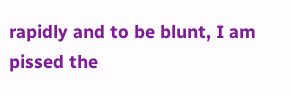rapidly and to be blunt, I am pissed the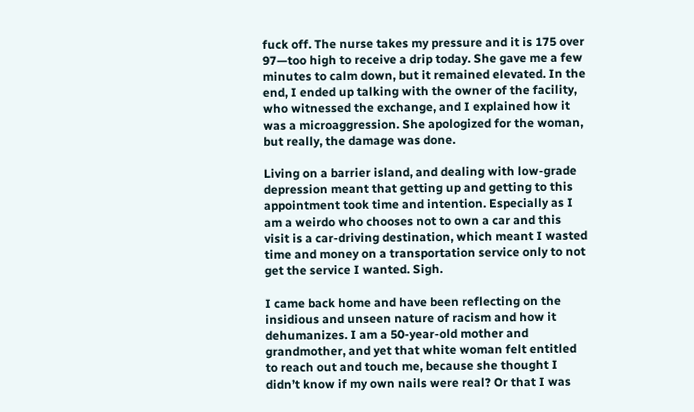fuck off. The nurse takes my pressure and it is 175 over 97—too high to receive a drip today. She gave me a few minutes to calm down, but it remained elevated. In the end, I ended up talking with the owner of the facility, who witnessed the exchange, and I explained how it was a microaggression. She apologized for the woman, but really, the damage was done.

Living on a barrier island, and dealing with low-grade depression meant that getting up and getting to this appointment took time and intention. Especially as I am a weirdo who chooses not to own a car and this visit is a car-driving destination, which meant I wasted time and money on a transportation service only to not get the service I wanted. Sigh.

I came back home and have been reflecting on the insidious and unseen nature of racism and how it dehumanizes. I am a 50-year-old mother and grandmother, and yet that white woman felt entitled to reach out and touch me, because she thought I didn’t know if my own nails were real? Or that I was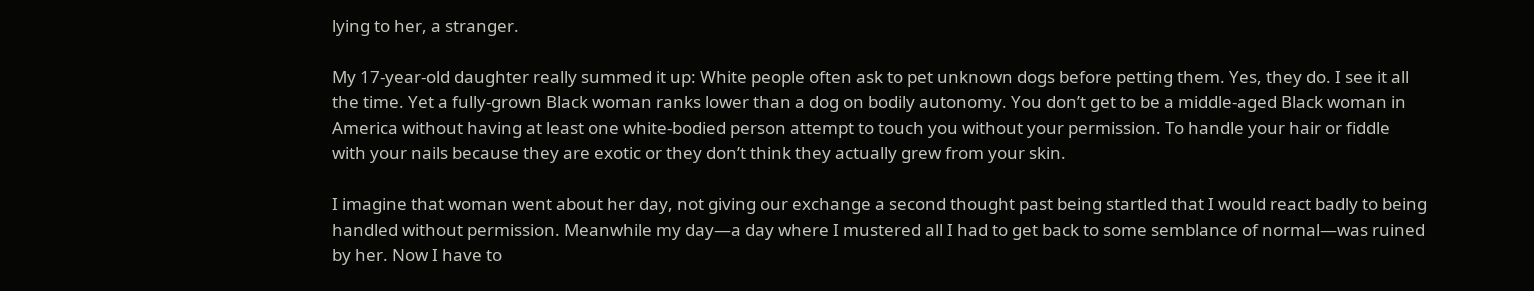lying to her, a stranger.

My 17-year-old daughter really summed it up: White people often ask to pet unknown dogs before petting them. Yes, they do. I see it all the time. Yet a fully-grown Black woman ranks lower than a dog on bodily autonomy. You don’t get to be a middle-aged Black woman in America without having at least one white-bodied person attempt to touch you without your permission. To handle your hair or fiddle with your nails because they are exotic or they don’t think they actually grew from your skin.

I imagine that woman went about her day, not giving our exchange a second thought past being startled that I would react badly to being handled without permission. Meanwhile my day—a day where I mustered all I had to get back to some semblance of normal—was ruined by her. Now I have to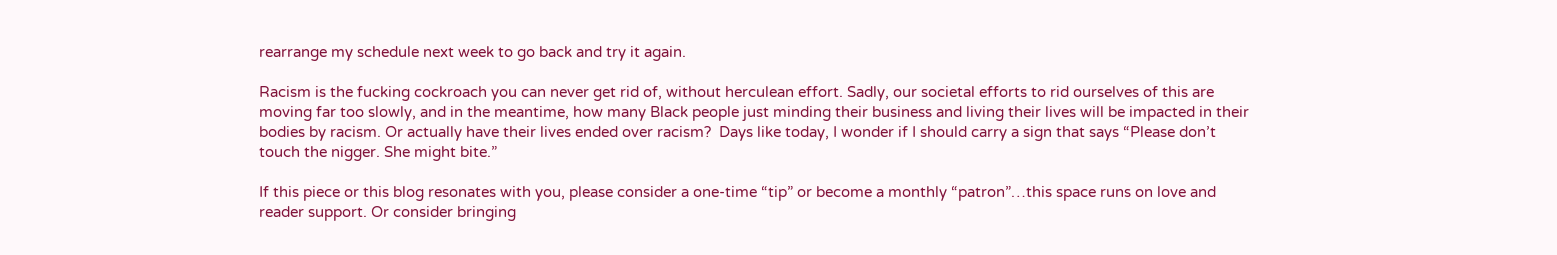rearrange my schedule next week to go back and try it again.

Racism is the fucking cockroach you can never get rid of, without herculean effort. Sadly, our societal efforts to rid ourselves of this are moving far too slowly, and in the meantime, how many Black people just minding their business and living their lives will be impacted in their bodies by racism. Or actually have their lives ended over racism?  Days like today, I wonder if I should carry a sign that says “Please don’t touch the nigger. She might bite.”

If this piece or this blog resonates with you, please consider a one-time “tip” or become a monthly “patron”…this space runs on love and reader support. Or consider bringing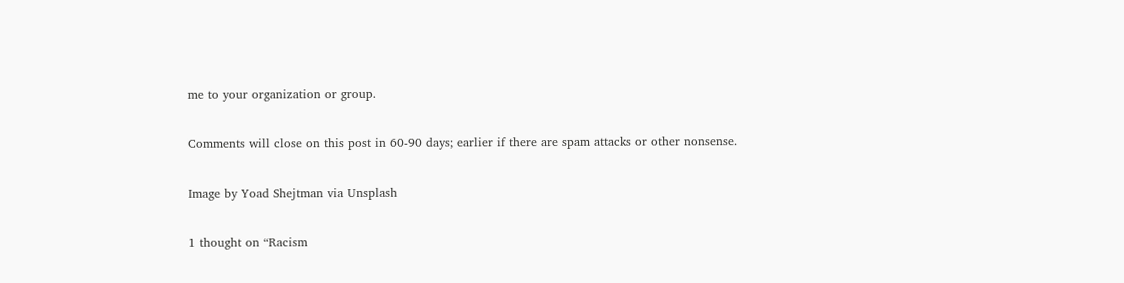me to your organization or group.

Comments will close on this post in 60-90 days; earlier if there are spam attacks or other nonsense.

Image by Yoad Shejtman via Unsplash

1 thought on “Racism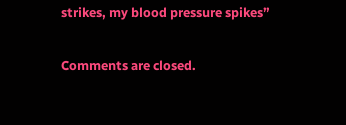strikes, my blood pressure spikes”

Comments are closed.